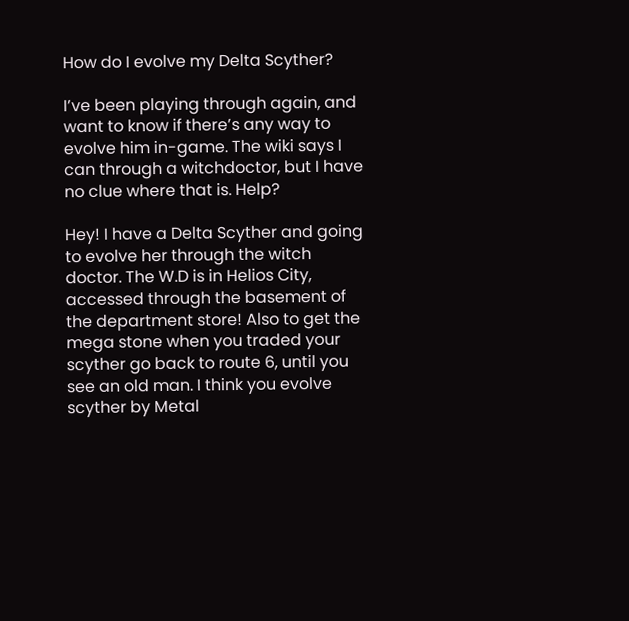How do I evolve my Delta Scyther?

I’ve been playing through again, and want to know if there’s any way to evolve him in-game. The wiki says I can through a witchdoctor, but I have no clue where that is. Help?

Hey! I have a Delta Scyther and going to evolve her through the witch doctor. The W.D is in Helios City, accessed through the basement of the department store! Also to get the mega stone when you traded your scyther go back to route 6, until you see an old man. I think you evolve scyther by Metal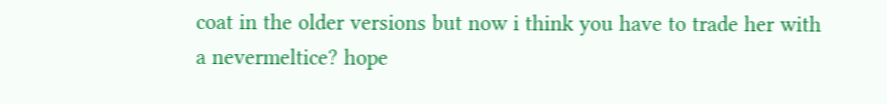coat in the older versions but now i think you have to trade her with a nevermeltice? hope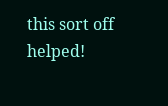this sort off helped!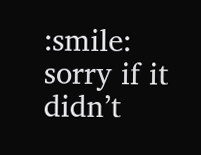:smile: sorry if it didn’t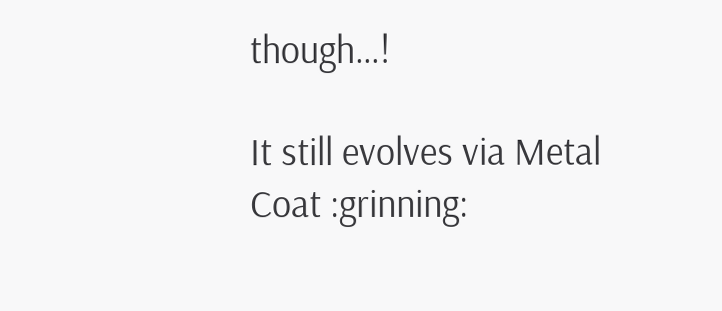though…!

It still evolves via Metal Coat :grinning: